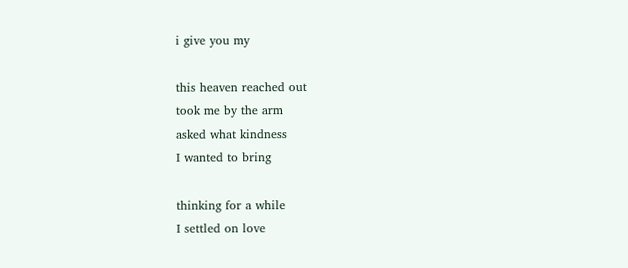i give you my

this heaven reached out
took me by the arm
asked what kindness
I wanted to bring

thinking for a while
I settled on love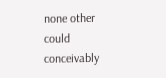none other could conceivably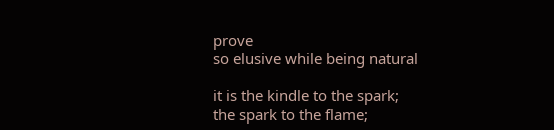prove
so elusive while being natural

it is the kindle to the spark;
the spark to the flame;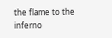the flame to the inferno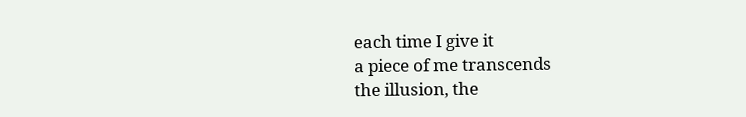each time I give it
a piece of me transcends
the illusion, the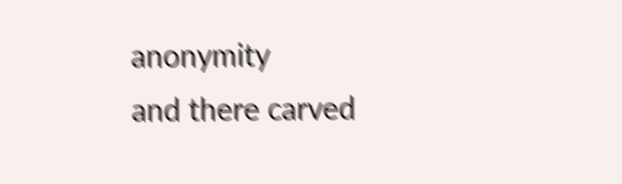anonymity
and there carved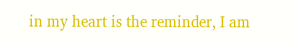in my heart is the reminder, I am